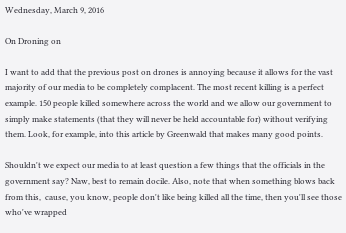Wednesday, March 9, 2016

On Droning on

I want to add that the previous post on drones is annoying because it allows for the vast majority of our media to be completely complacent. The most recent killing is a perfect example. 150 people killed somewhere across the world and we allow our government to simply make statements (that they will never be held accountable for) without verifying them. Look, for example, into this article by Greenwald that makes many good points.

Shouldn't we expect our media to at least question a few things that the officials in the government say? Naw, best to remain docile. Also, note that when something blows back from this,  cause, you know, people don't like being killed all the time, then you'll see those who've wrapped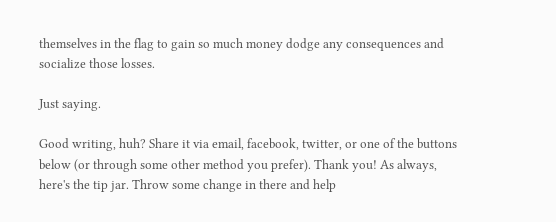themselves in the flag to gain so much money dodge any consequences and socialize those losses.

Just saying.

Good writing, huh? Share it via email, facebook, twitter, or one of the buttons below (or through some other method you prefer). Thank you! As always, here's the tip jar. Throw some change in there and help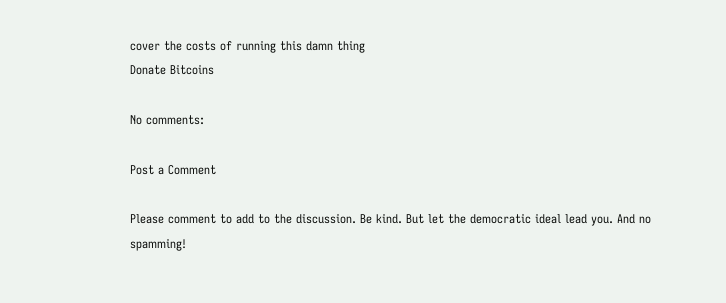cover the costs of running this damn thing
Donate Bitcoins

No comments:

Post a Comment

Please comment to add to the discussion. Be kind. But let the democratic ideal lead you. And no spamming!